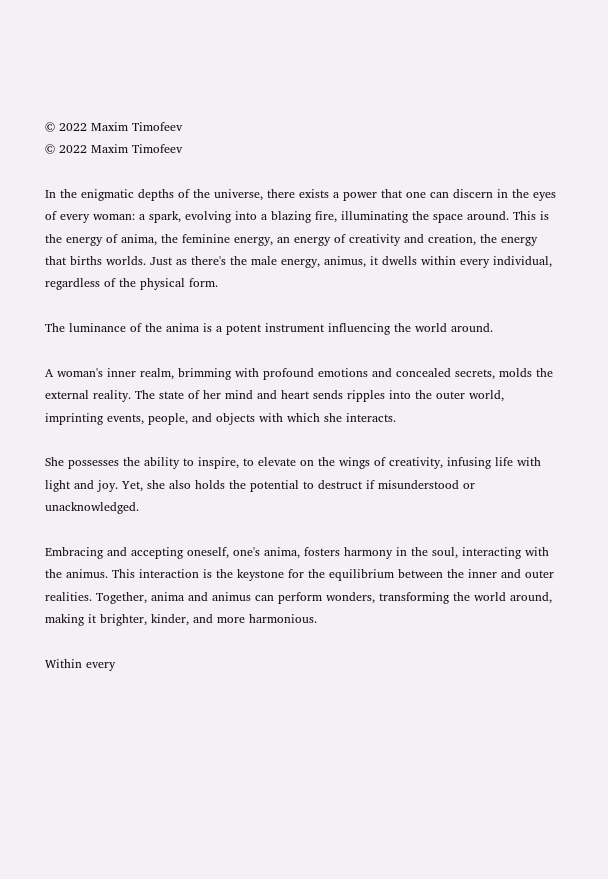© 2022 Maxim Timofeev
© 2022 Maxim Timofeev

In the enigmatic depths of the universe, there exists a power that one can discern in the eyes of every woman: a spark, evolving into a blazing fire, illuminating the space around. This is the energy of anima, the feminine energy, an energy of creativity and creation, the energy that births worlds. Just as there's the male energy, animus, it dwells within every individual, regardless of the physical form.

The luminance of the anima is a potent instrument influencing the world around.

A woman's inner realm, brimming with profound emotions and concealed secrets, molds the external reality. The state of her mind and heart sends ripples into the outer world, imprinting events, people, and objects with which she interacts.

She possesses the ability to inspire, to elevate on the wings of creativity, infusing life with light and joy. Yet, she also holds the potential to destruct if misunderstood or unacknowledged.

Embracing and accepting oneself, one's anima, fosters harmony in the soul, interacting with the animus. This interaction is the keystone for the equilibrium between the inner and outer realities. Together, anima and animus can perform wonders, transforming the world around, making it brighter, kinder, and more harmonious.

Within every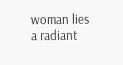woman lies a radiant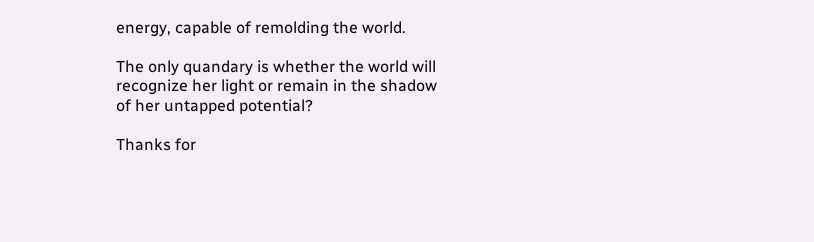energy, capable of remolding the world.

The only quandary is whether the world will recognize her light or remain in the shadow of her untapped potential?

Thanks for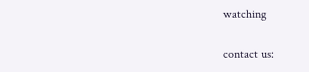watching

contact us: